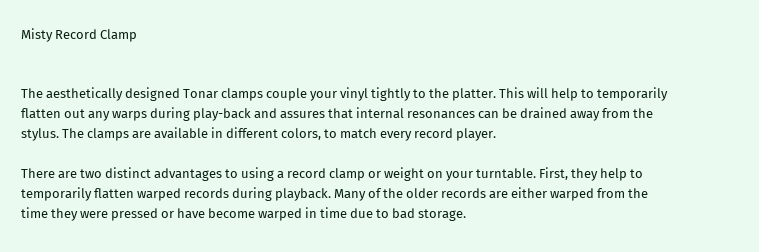Misty Record Clamp


The aesthetically designed Tonar clamps couple your vinyl tightly to the platter. This will help to temporarily flatten out any warps during play-back and assures that internal resonances can be drained away from the stylus. The clamps are available in different colors, to match every record player.

There are two distinct advantages to using a record clamp or weight on your turntable. First, they help to temporarily flatten warped records during playback. Many of the older records are either warped from the time they were pressed or have become warped in time due to bad storage.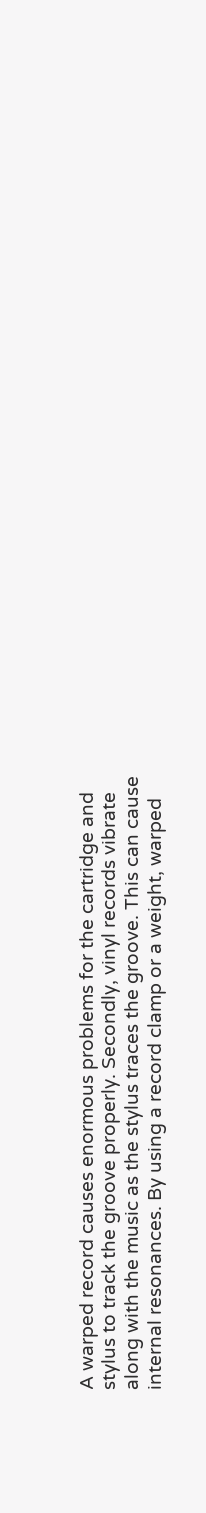A warped record causes enormous problems for the cartridge and stylus to track the groove properly. Secondly, vinyl records vibrate along with the music as the stylus traces the groove. This can cause internal resonances. By using a record clamp or a weight, warped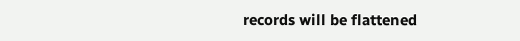records will be flattened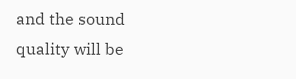and the sound quality will be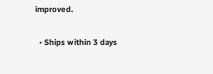improved.

  • Ships within 3 days